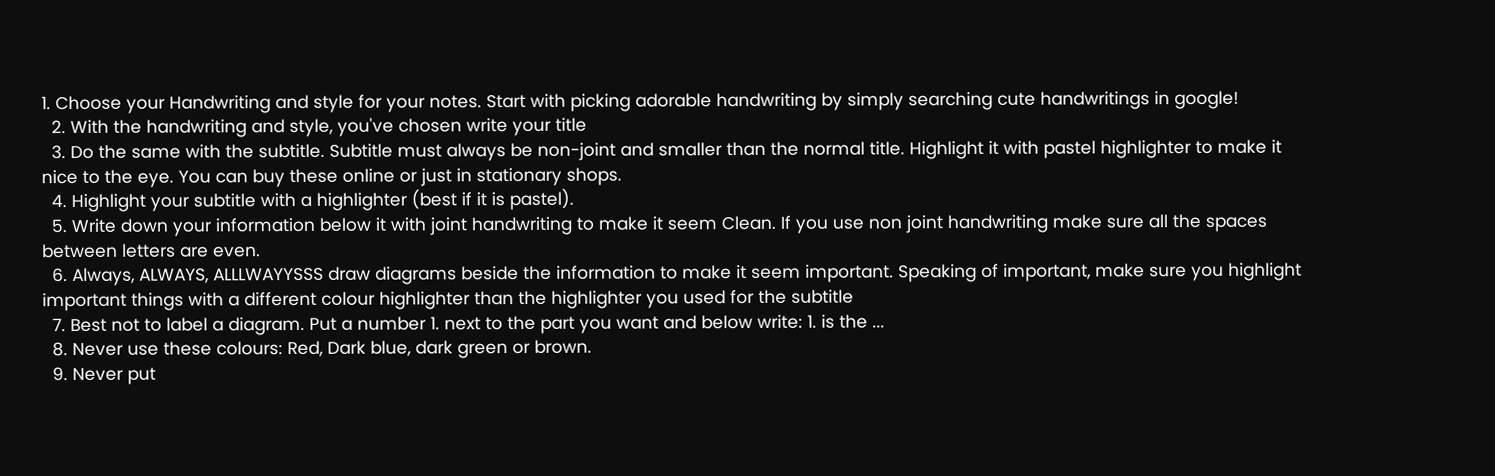1. Choose your Handwriting and style for your notes. Start with picking adorable handwriting by simply searching cute handwritings in google!
  2. With the handwriting and style, you've chosen write your title
  3. Do the same with the subtitle. Subtitle must always be non-joint and smaller than the normal title. Highlight it with pastel highlighter to make it nice to the eye. You can buy these online or just in stationary shops.
  4. Highlight your subtitle with a highlighter (best if it is pastel).
  5. Write down your information below it with joint handwriting to make it seem Clean. If you use non joint handwriting make sure all the spaces between letters are even.
  6. Always, ALWAYS, ALLLWAYYSSS draw diagrams beside the information to make it seem important. Speaking of important, make sure you highlight important things with a different colour highlighter than the highlighter you used for the subtitle
  7. Best not to label a diagram. Put a number 1. next to the part you want and below write: 1. is the ...
  8. Never use these colours: Red, Dark blue, dark green or brown.
  9. Never put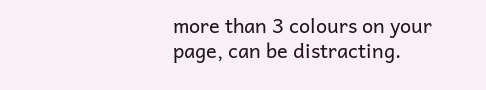more than 3 colours on your page, can be distracting.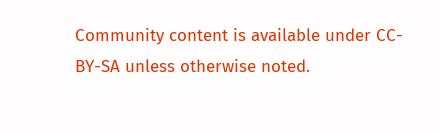Community content is available under CC-BY-SA unless otherwise noted.